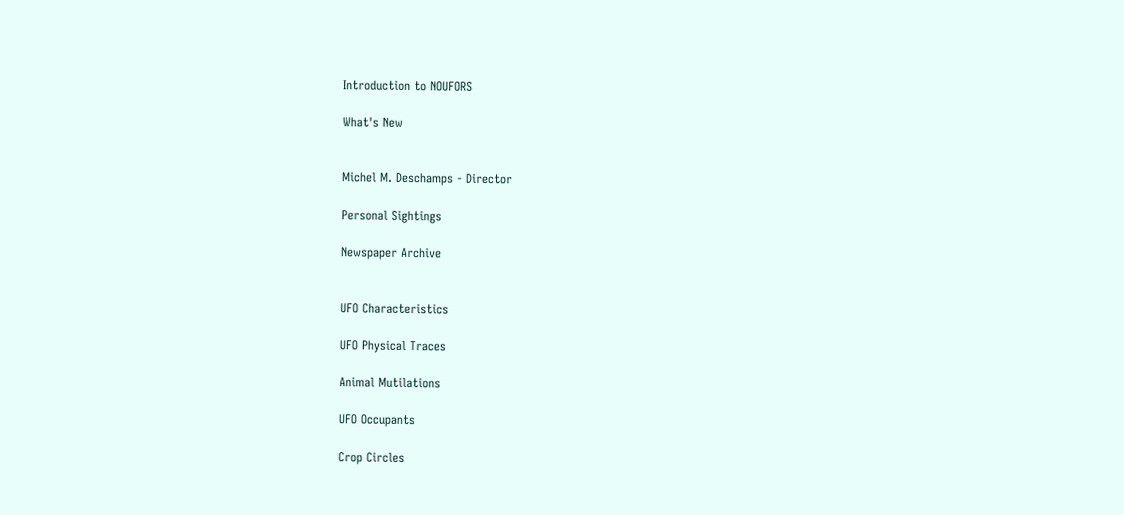Introduction to NOUFORS

What's New


Michel M. Deschamps - Director

Personal Sightings

Newspaper Archive


UFO Characteristics

UFO Physical Traces

Animal Mutilations

UFO Occupants

Crop Circles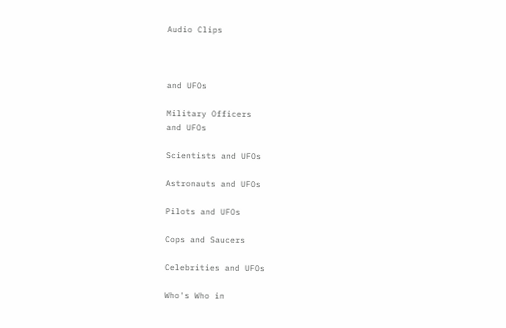Audio Clips



and UFOs

Military Officers
and UFOs

Scientists and UFOs

Astronauts and UFOs

Pilots and UFOs

Cops and Saucers

Celebrities and UFOs

Who's Who in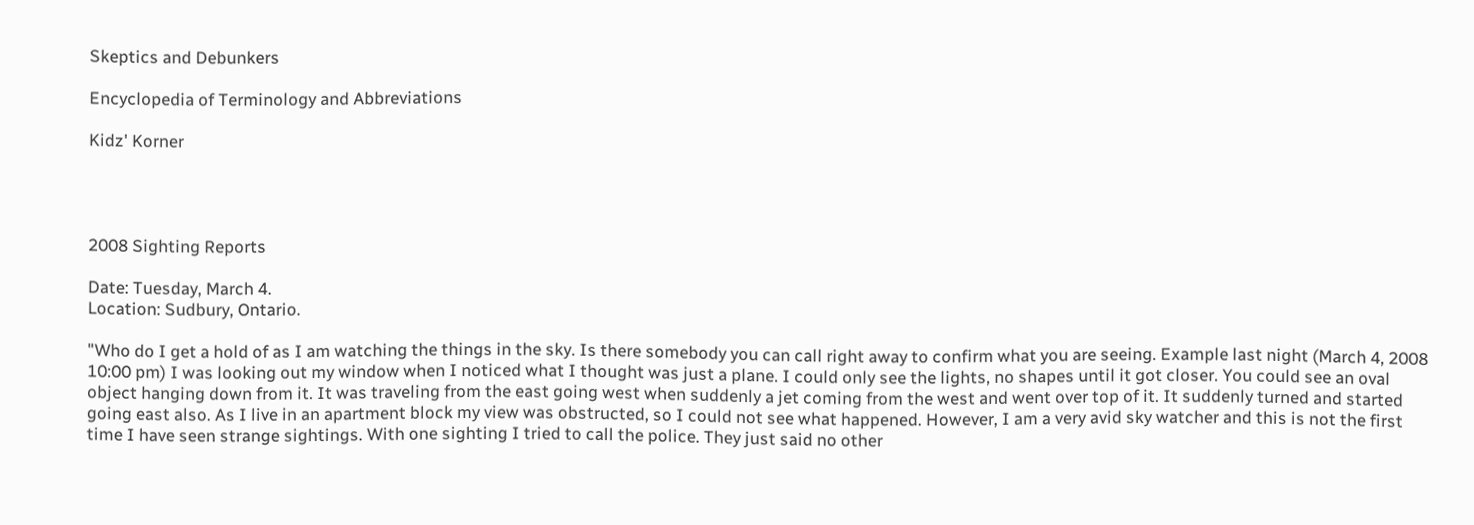Skeptics and Debunkers

Encyclopedia of Terminology and Abbreviations

Kidz' Korner




2008 Sighting Reports

Date: Tuesday, March 4.
Location: Sudbury, Ontario.

"Who do I get a hold of as I am watching the things in the sky. Is there somebody you can call right away to confirm what you are seeing. Example last night (March 4, 2008 10:00 pm) I was looking out my window when I noticed what I thought was just a plane. I could only see the lights, no shapes until it got closer. You could see an oval object hanging down from it. It was traveling from the east going west when suddenly a jet coming from the west and went over top of it. It suddenly turned and started going east also. As I live in an apartment block my view was obstructed, so I could not see what happened. However, I am a very avid sky watcher and this is not the first time I have seen strange sightings. With one sighting I tried to call the police. They just said no other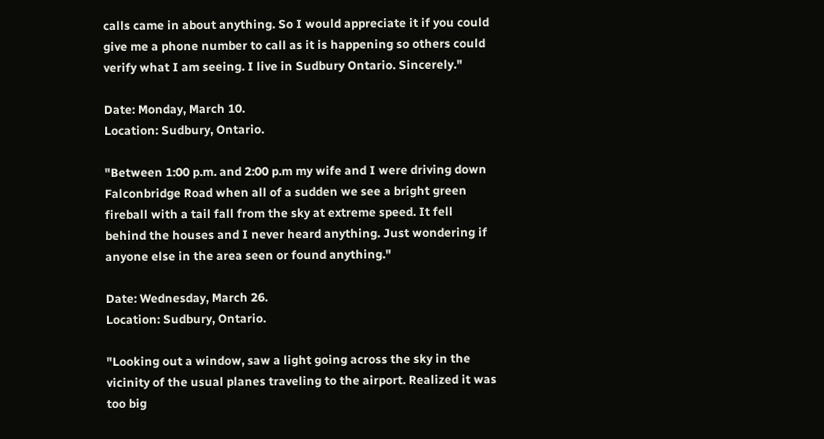calls came in about anything. So I would appreciate it if you could give me a phone number to call as it is happening so others could verify what I am seeing. I live in Sudbury Ontario. Sincerely."

Date: Monday, March 10.
Location: Sudbury, Ontario.

"Between 1:00 p.m. and 2:00 p.m my wife and I were driving down Falconbridge Road when all of a sudden we see a bright green fireball with a tail fall from the sky at extreme speed. It fell behind the houses and I never heard anything. Just wondering if anyone else in the area seen or found anything."

Date: Wednesday, March 26.
Location: Sudbury, Ontario.

"Looking out a window, saw a light going across the sky in the vicinity of the usual planes traveling to the airport. Realized it was too big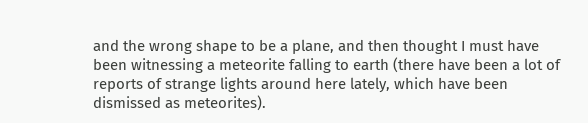and the wrong shape to be a plane, and then thought I must have been witnessing a meteorite falling to earth (there have been a lot of reports of strange lights around here lately, which have been dismissed as meteorites).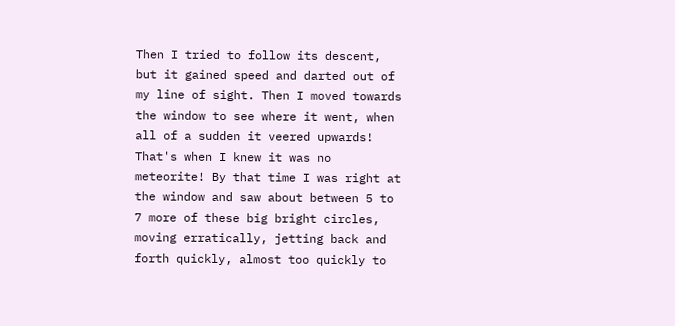Then I tried to follow its descent, but it gained speed and darted out of my line of sight. Then I moved towards the window to see where it went, when all of a sudden it veered upwards! That's when I knew it was no meteorite! By that time I was right at the window and saw about between 5 to 7 more of these big bright circles, moving erratically, jetting back and forth quickly, almost too quickly to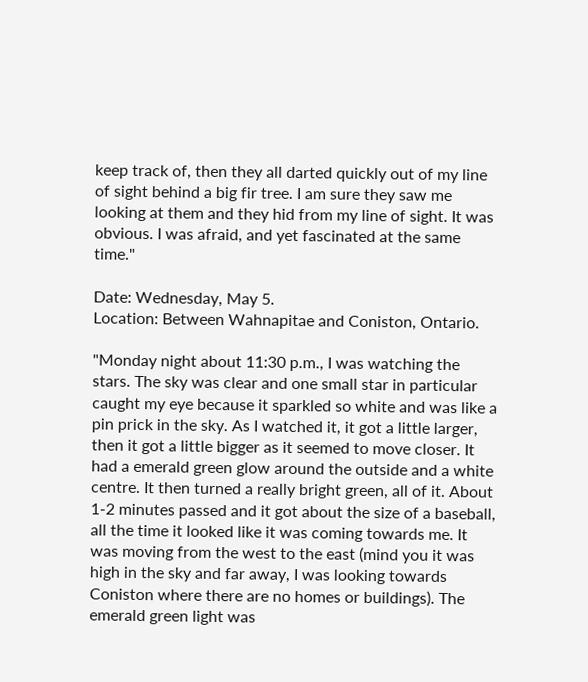keep track of, then they all darted quickly out of my line of sight behind a big fir tree. I am sure they saw me looking at them and they hid from my line of sight. It was obvious. I was afraid, and yet fascinated at the same time."

Date: Wednesday, May 5.
Location: Between Wahnapitae and Coniston, Ontario.

"Monday night about 11:30 p.m., I was watching the stars. The sky was clear and one small star in particular caught my eye because it sparkled so white and was like a pin prick in the sky. As I watched it, it got a little larger, then it got a little bigger as it seemed to move closer. It had a emerald green glow around the outside and a white centre. It then turned a really bright green, all of it. About 1-2 minutes passed and it got about the size of a baseball, all the time it looked like it was coming towards me. It was moving from the west to the east (mind you it was high in the sky and far away, I was looking towards Coniston where there are no homes or buildings). The emerald green light was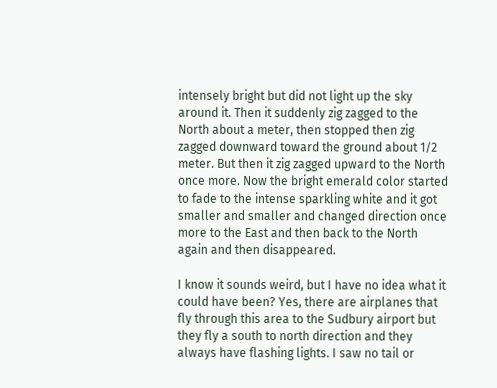intensely bright but did not light up the sky around it. Then it suddenly zig zagged to the North about a meter, then stopped then zig zagged downward toward the ground about 1/2 meter. But then it zig zagged upward to the North once more. Now the bright emerald color started to fade to the intense sparkling white and it got smaller and smaller and changed direction once more to the East and then back to the North again and then disappeared.

I know it sounds weird, but I have no idea what it could have been? Yes, there are airplanes that fly through this area to the Sudbury airport but they fly a south to north direction and they always have flashing lights. I saw no tail or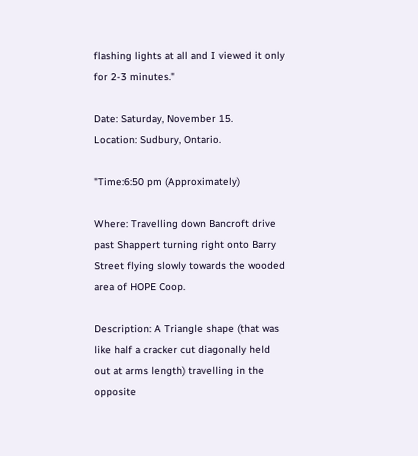flashing lights at all and I viewed it only for 2-3 minutes."

Date: Saturday, November 15.
Location: Sudbury, Ontario.

"Time:6:50 pm (Approximately)

Where: Travelling down Bancroft drive past Shappert turning right onto Barry Street flying slowly towards the wooded area of HOPE Coop.

Description: A Triangle shape (that was like half a cracker cut diagonally held out at arms length) travelling in the opposite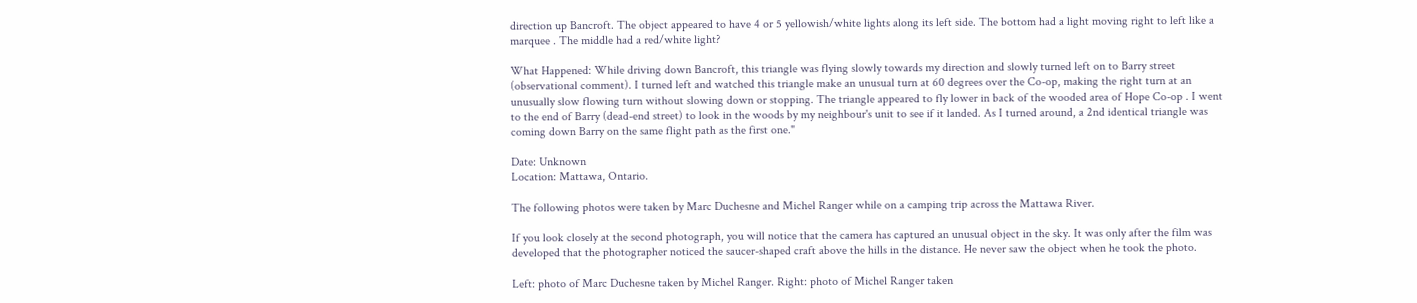direction up Bancroft. The object appeared to have 4 or 5 yellowish/white lights along its left side. The bottom had a light moving right to left like a marquee . The middle had a red/white light?

What Happened: While driving down Bancroft, this triangle was flying slowly towards my direction and slowly turned left on to Barry street (observational comment). I turned left and watched this triangle make an unusual turn at 60 degrees over the Co-op, making the right turn at an unusually slow flowing turn without slowing down or stopping. The triangle appeared to fly lower in back of the wooded area of Hope Co-op . I went to the end of Barry (dead-end street) to look in the woods by my neighbour's unit to see if it landed. As I turned around, a 2nd identical triangle was coming down Barry on the same flight path as the first one."

Date: Unknown
Location: Mattawa, Ontario.

The following photos were taken by Marc Duchesne and Michel Ranger while on a camping trip across the Mattawa River.

If you look closely at the second photograph, you will notice that the camera has captured an unusual object in the sky. It was only after the film was developed that the photographer noticed the saucer-shaped craft above the hills in the distance. He never saw the object when he took the photo.

Left: photo of Marc Duchesne taken by Michel Ranger. Right: photo of Michel Ranger taken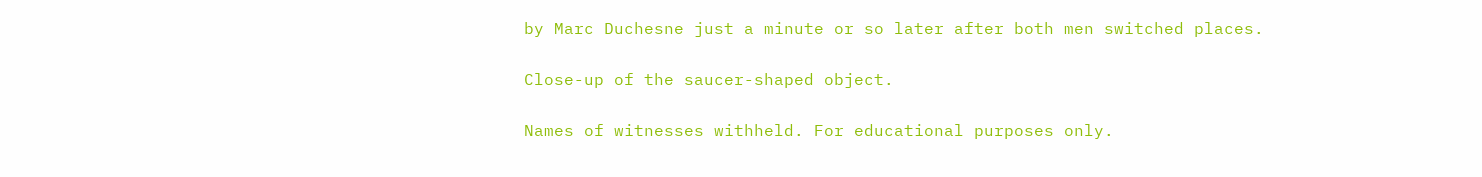by Marc Duchesne just a minute or so later after both men switched places.

Close-up of the saucer-shaped object.

Names of witnesses withheld. For educational purposes only.